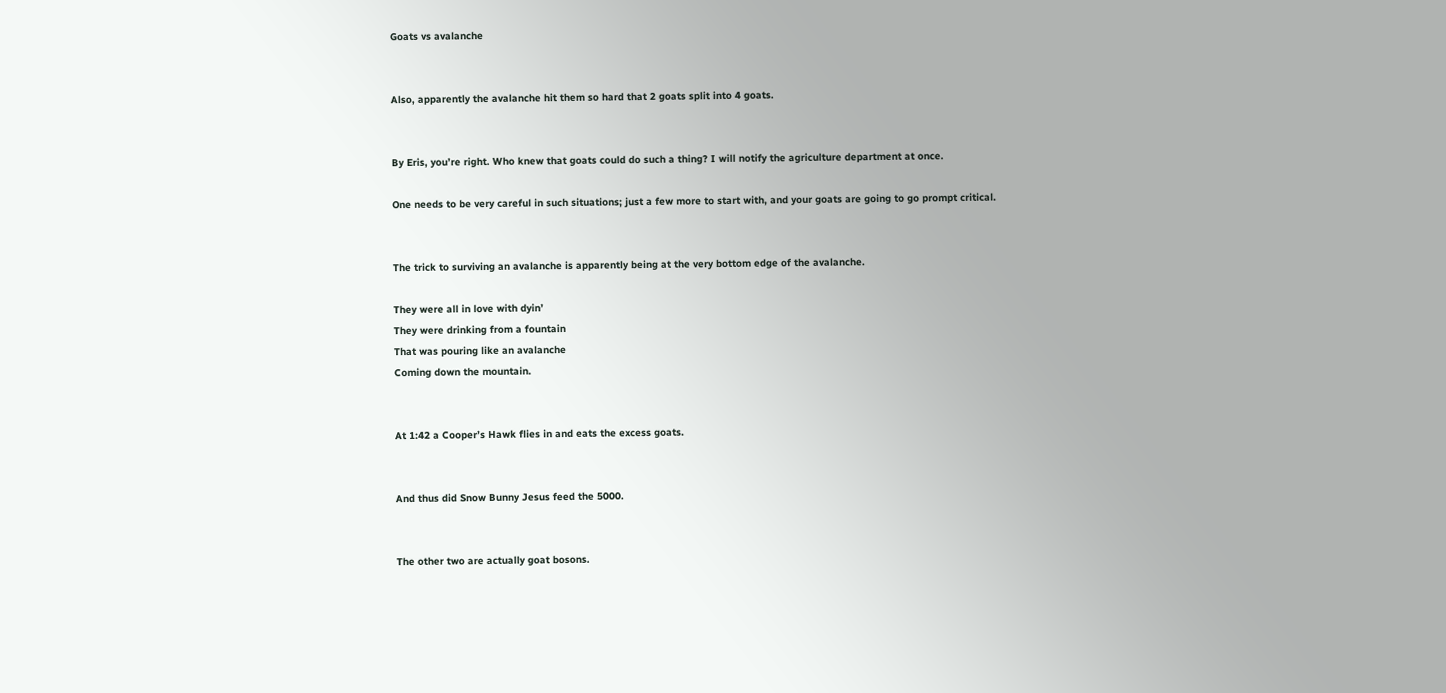Goats vs avalanche


Also, apparently the avalanche hit them so hard that 2 goats split into 4 goats.


By Eris, you’re right. Who knew that goats could do such a thing? I will notify the agriculture department at once.

One needs to be very careful in such situations; just a few more to start with, and your goats are going to go prompt critical.


The trick to surviving an avalanche is apparently being at the very bottom edge of the avalanche.

They were all in love with dyin’
They were drinking from a fountain
That was pouring like an avalanche
Coming down the mountain.


At 1:42 a Cooper’s Hawk flies in and eats the excess goats.


And thus did Snow Bunny Jesus feed the 5000.


The other two are actually goat bosons.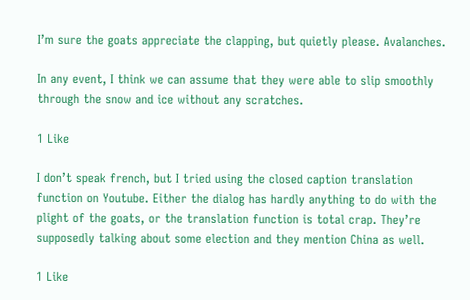I’m sure the goats appreciate the clapping, but quietly please. Avalanches.

In any event, I think we can assume that they were able to slip smoothly through the snow and ice without any scratches.

1 Like

I don’t speak french, but I tried using the closed caption translation function on Youtube. Either the dialog has hardly anything to do with the plight of the goats, or the translation function is total crap. They’re supposedly talking about some election and they mention China as well.

1 Like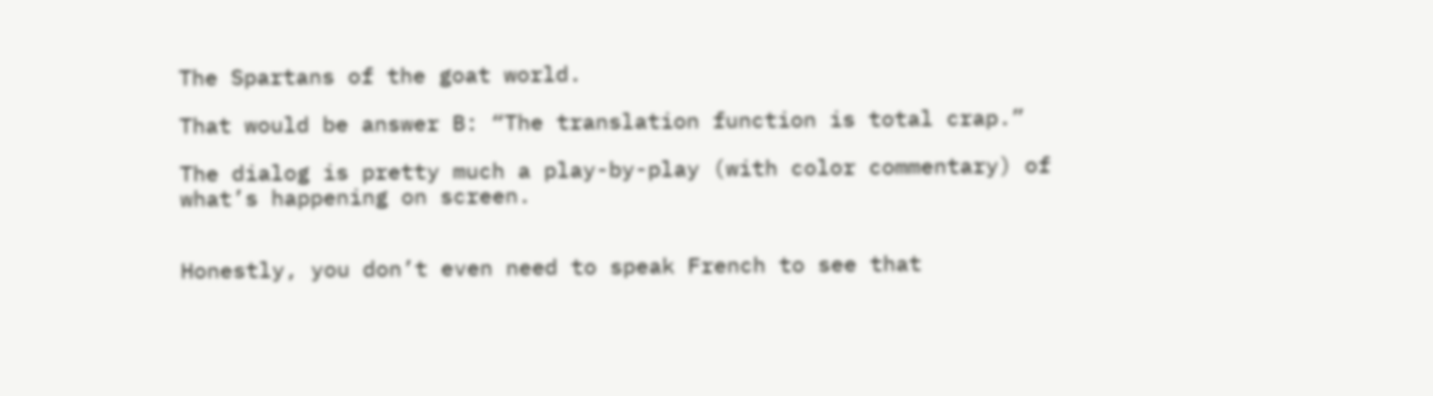The Spartans of the goat world.

That would be answer B: “The translation function is total crap.”

The dialog is pretty much a play-by-play (with color commentary) of what’s happening on screen.


Honestly, you don’t even need to speak French to see that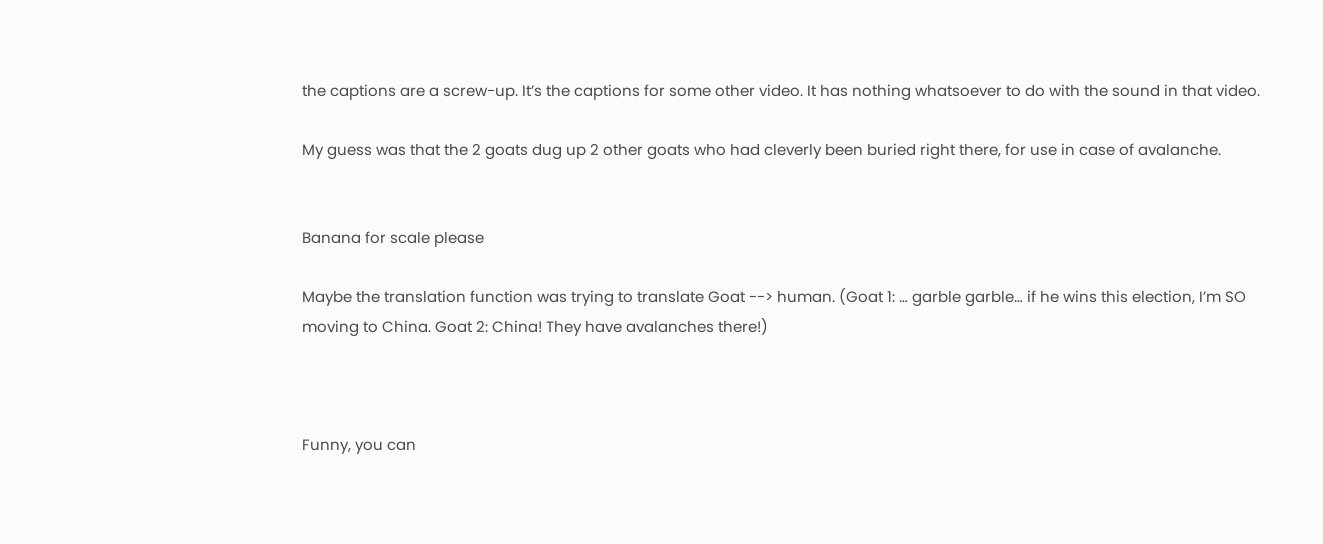the captions are a screw-up. It’s the captions for some other video. It has nothing whatsoever to do with the sound in that video.

My guess was that the 2 goats dug up 2 other goats who had cleverly been buried right there, for use in case of avalanche.


Banana for scale please

Maybe the translation function was trying to translate Goat --> human. (Goat 1: … garble garble… if he wins this election, I’m SO moving to China. Goat 2: China! They have avalanches there!)



Funny, you can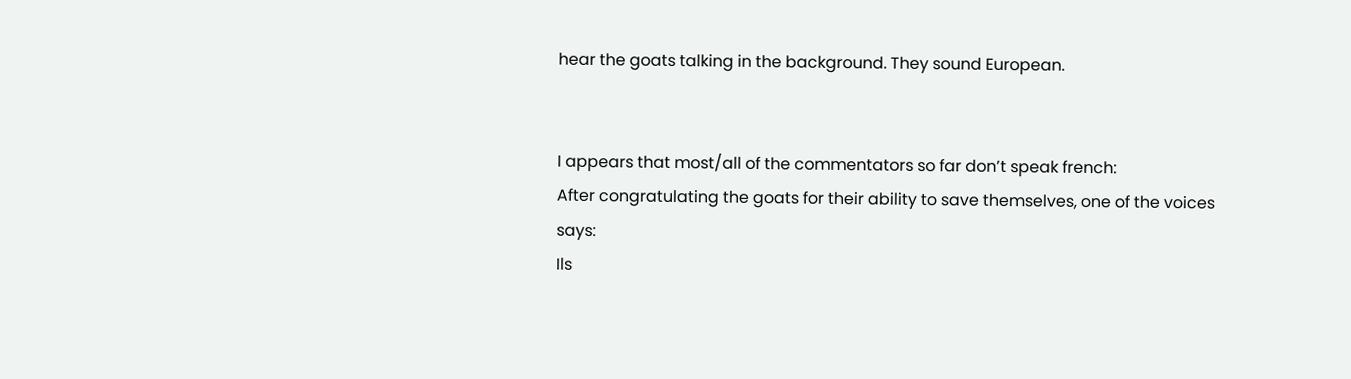hear the goats talking in the background. They sound European.


I appears that most/all of the commentators so far don’t speak french:
After congratulating the goats for their ability to save themselves, one of the voices says:
Ils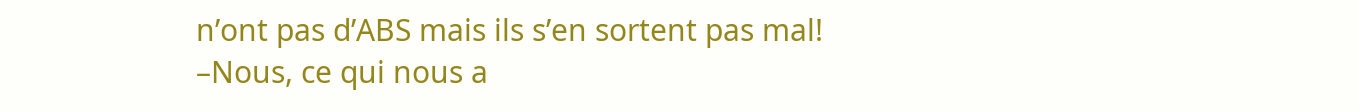n’ont pas d’ABS mais ils s’en sortent pas mal!
–Nous, ce qui nous a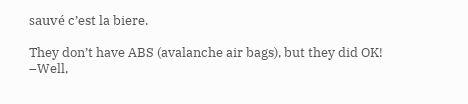sauvé c’est la biere.

They don’t have ABS (avalanche air bags), but they did OK!
–Well,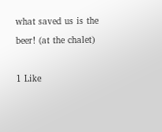what saved us is the beer! (at the chalet)

1 Like